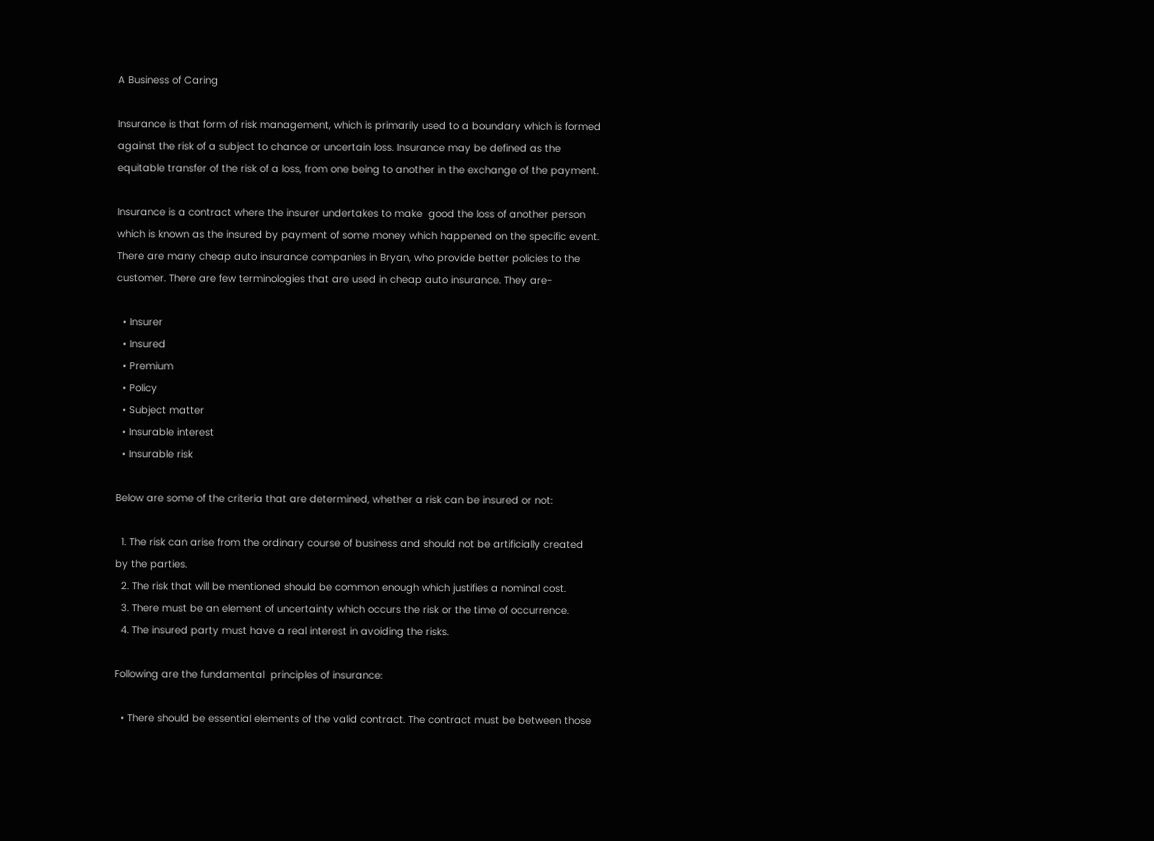A Business of Caring

Insurance is that form of risk management, which is primarily used to a boundary which is formed against the risk of a subject to chance or uncertain loss. Insurance may be defined as the equitable transfer of the risk of a loss, from one being to another in the exchange of the payment.

Insurance is a contract where the insurer undertakes to make  good the loss of another person which is known as the insured by payment of some money which happened on the specific event. There are many cheap auto insurance companies in Bryan, who provide better policies to the customer. There are few terminologies that are used in cheap auto insurance. They are-

  • Insurer
  • Insured
  • Premium
  • Policy
  • Subject matter
  • Insurable interest
  • Insurable risk

Below are some of the criteria that are determined, whether a risk can be insured or not:

  1. The risk can arise from the ordinary course of business and should not be artificially created by the parties.
  2. The risk that will be mentioned should be common enough which justifies a nominal cost.
  3. There must be an element of uncertainty which occurs the risk or the time of occurrence.
  4. The insured party must have a real interest in avoiding the risks.

Following are the fundamental  principles of insurance:

  • There should be essential elements of the valid contract. The contract must be between those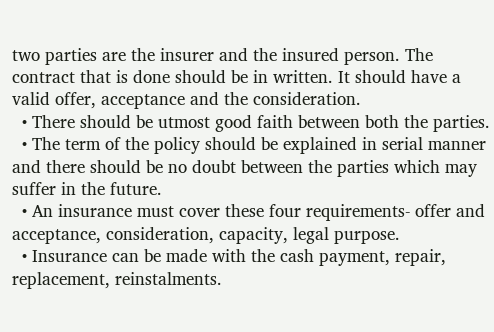two parties are the insurer and the insured person. The contract that is done should be in written. It should have a valid offer, acceptance and the consideration.
  • There should be utmost good faith between both the parties.
  • The term of the policy should be explained in serial manner and there should be no doubt between the parties which may suffer in the future.
  • An insurance must cover these four requirements- offer and acceptance, consideration, capacity, legal purpose.
  • Insurance can be made with the cash payment, repair, replacement, reinstalments.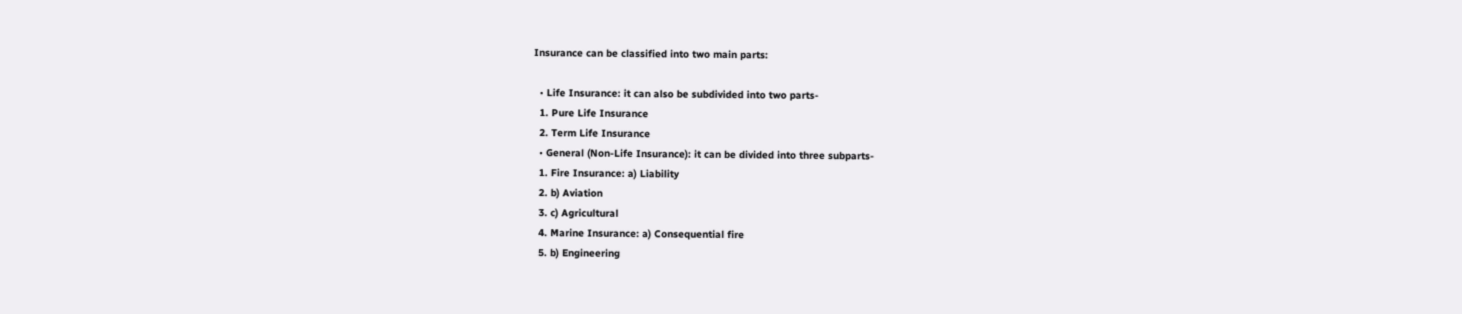Insurance can be classified into two main parts:

  • Life Insurance: it can also be subdivided into two parts-
  1. Pure Life Insurance
  2. Term Life Insurance
  • General (Non-Life Insurance): it can be divided into three subparts-
  1. Fire Insurance: a) Liability
  2. b) Aviation
  3. c) Agricultural
  4. Marine Insurance: a) Consequential fire
  5. b) Engineering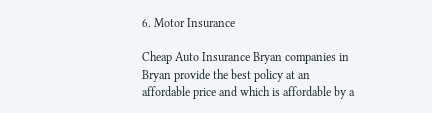6. Motor Insurance

Cheap Auto Insurance Bryan companies in Bryan provide the best policy at an affordable price and which is affordable by a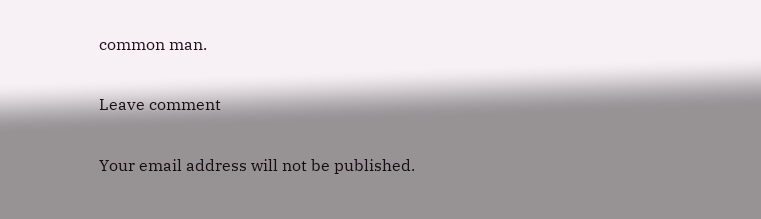common man.

Leave comment

Your email address will not be published.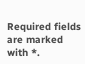Required fields are marked with *.